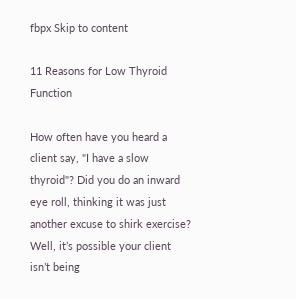fbpx Skip to content

11 Reasons for Low Thyroid Function

How often have you heard a client say, "I have a slow thyroid"? Did you do an inward eye roll, thinking it was just another excuse to shirk exercise? Well, it’s possible your client isn’t being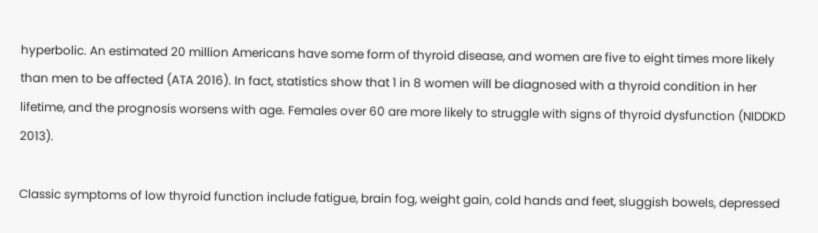hyperbolic. An estimated 20 million Americans have some form of thyroid disease, and women are five to eight times more likely than men to be affected (ATA 2016). In fact, statistics show that 1 in 8 women will be diagnosed with a thyroid condition in her lifetime, and the prognosis worsens with age. Females over 60 are more likely to struggle with signs of thyroid dysfunction (NIDDKD 2013).

Classic symptoms of low thyroid function include fatigue, brain fog, weight gain, cold hands and feet, sluggish bowels, depressed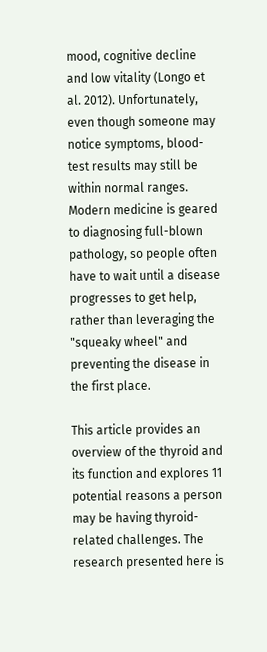mood, cognitive decline and low vitality (Longo et al. 2012). Unfortunately, even though someone may notice symptoms, blood-test results may still be within normal ranges. Modern medicine is geared to diagnosing full-blown pathology, so people often have to wait until a disease progresses to get help, rather than leveraging the "squeaky wheel" and preventing the disease in the first place.

This article provides an overview of the thyroid and its function and explores 11 potential reasons a person may be having thyroid-related challenges. The research presented here is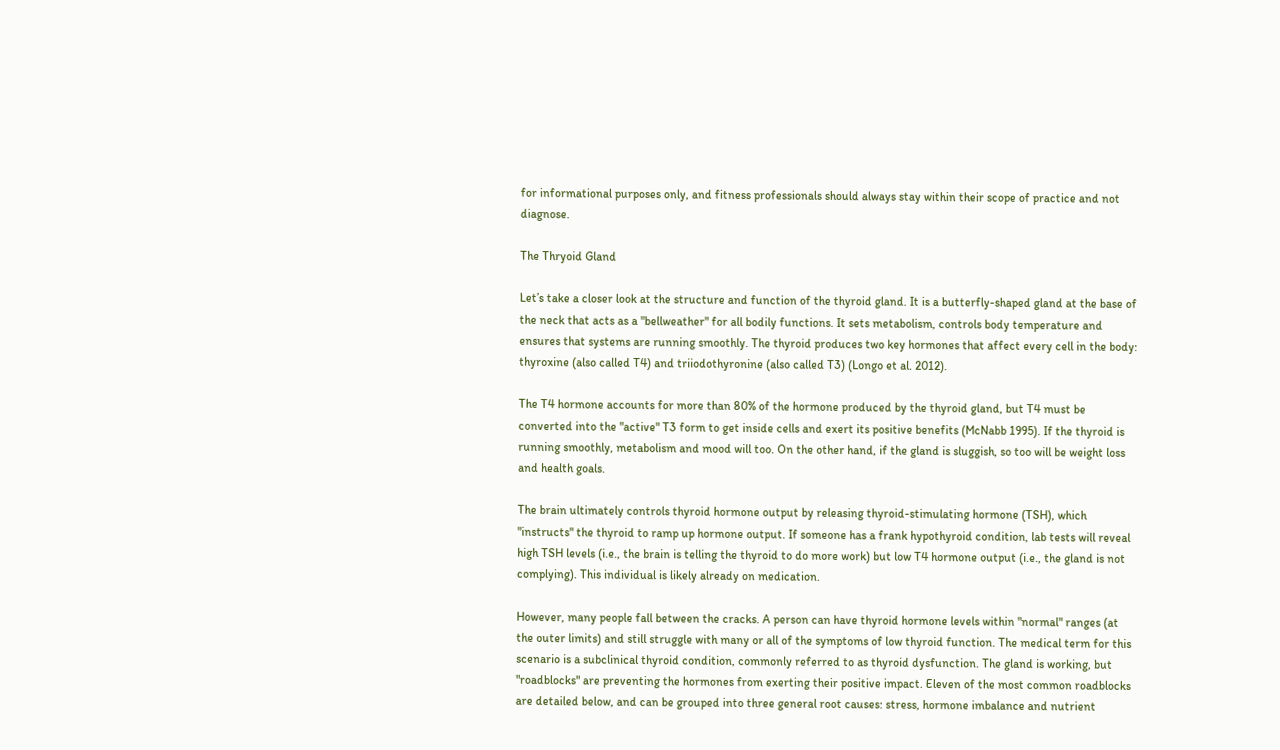for informational purposes only, and fitness professionals should always stay within their scope of practice and not diagnose.

The Thryoid Gland

Let’s take a closer look at the structure and function of the thyroid gland. It is a butterfly-shaped gland at the base of the neck that acts as a "bellweather" for all bodily functions. It sets metabolism, controls body temperature and ensures that systems are running smoothly. The thyroid produces two key hormones that affect every cell in the body: thyroxine (also called T4) and triiodothyronine (also called T3) (Longo et al. 2012).

The T4 hormone accounts for more than 80% of the hormone produced by the thyroid gland, but T4 must be converted into the "active" T3 form to get inside cells and exert its positive benefits (McNabb 1995). If the thyroid is running smoothly, metabolism and mood will too. On the other hand, if the gland is sluggish, so too will be weight loss and health goals.

The brain ultimately controls thyroid hormone output by releasing thyroid-stimulating hormone (TSH), which "instructs" the thyroid to ramp up hormone output. If someone has a frank hypothyroid condition, lab tests will reveal high TSH levels (i.e., the brain is telling the thyroid to do more work) but low T4 hormone output (i.e., the gland is not complying). This individual is likely already on medication.

However, many people fall between the cracks. A person can have thyroid hormone levels within "normal" ranges (at the outer limits) and still struggle with many or all of the symptoms of low thyroid function. The medical term for this scenario is a subclinical thyroid condition, commonly referred to as thyroid dysfunction. The gland is working, but "roadblocks" are preventing the hormones from exerting their positive impact. Eleven of the most common roadblocks are detailed below, and can be grouped into three general root causes: stress, hormone imbalance and nutrient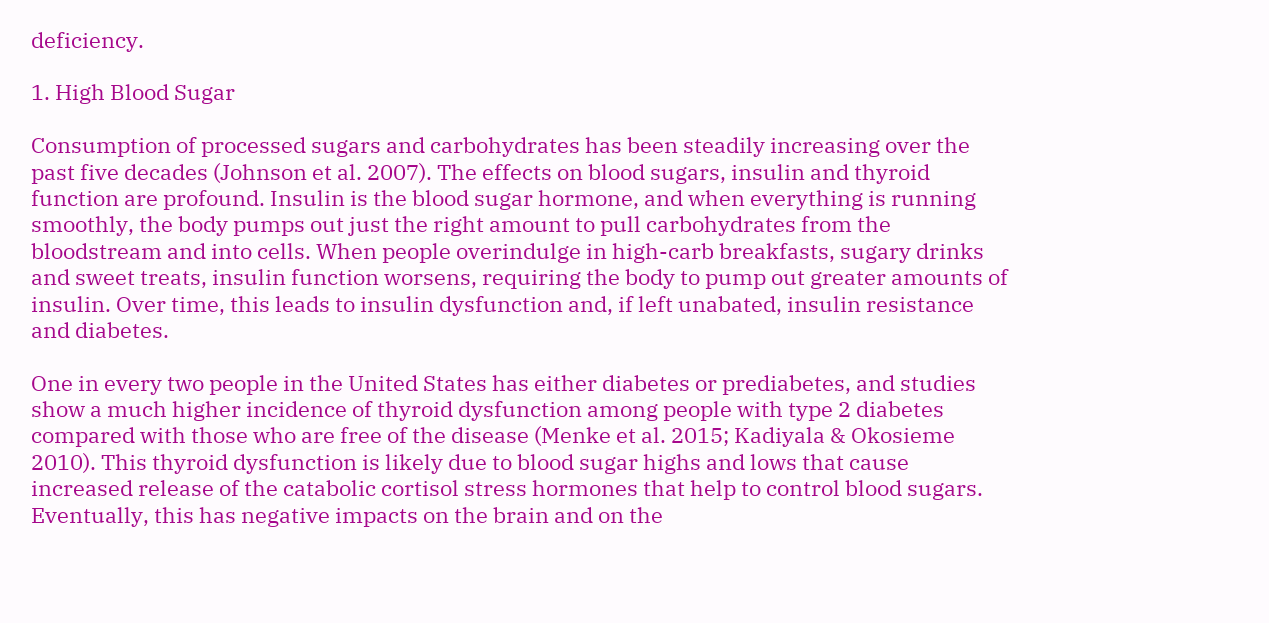deficiency.

1. High Blood Sugar

Consumption of processed sugars and carbohydrates has been steadily increasing over the past five decades (Johnson et al. 2007). The effects on blood sugars, insulin and thyroid function are profound. Insulin is the blood sugar hormone, and when everything is running smoothly, the body pumps out just the right amount to pull carbohydrates from the bloodstream and into cells. When people overindulge in high-carb breakfasts, sugary drinks and sweet treats, insulin function worsens, requiring the body to pump out greater amounts of insulin. Over time, this leads to insulin dysfunction and, if left unabated, insulin resistance and diabetes.

One in every two people in the United States has either diabetes or prediabetes, and studies show a much higher incidence of thyroid dysfunction among people with type 2 diabetes compared with those who are free of the disease (Menke et al. 2015; Kadiyala & Okosieme 2010). This thyroid dysfunction is likely due to blood sugar highs and lows that cause increased release of the catabolic cortisol stress hormones that help to control blood sugars. Eventually, this has negative impacts on the brain and on the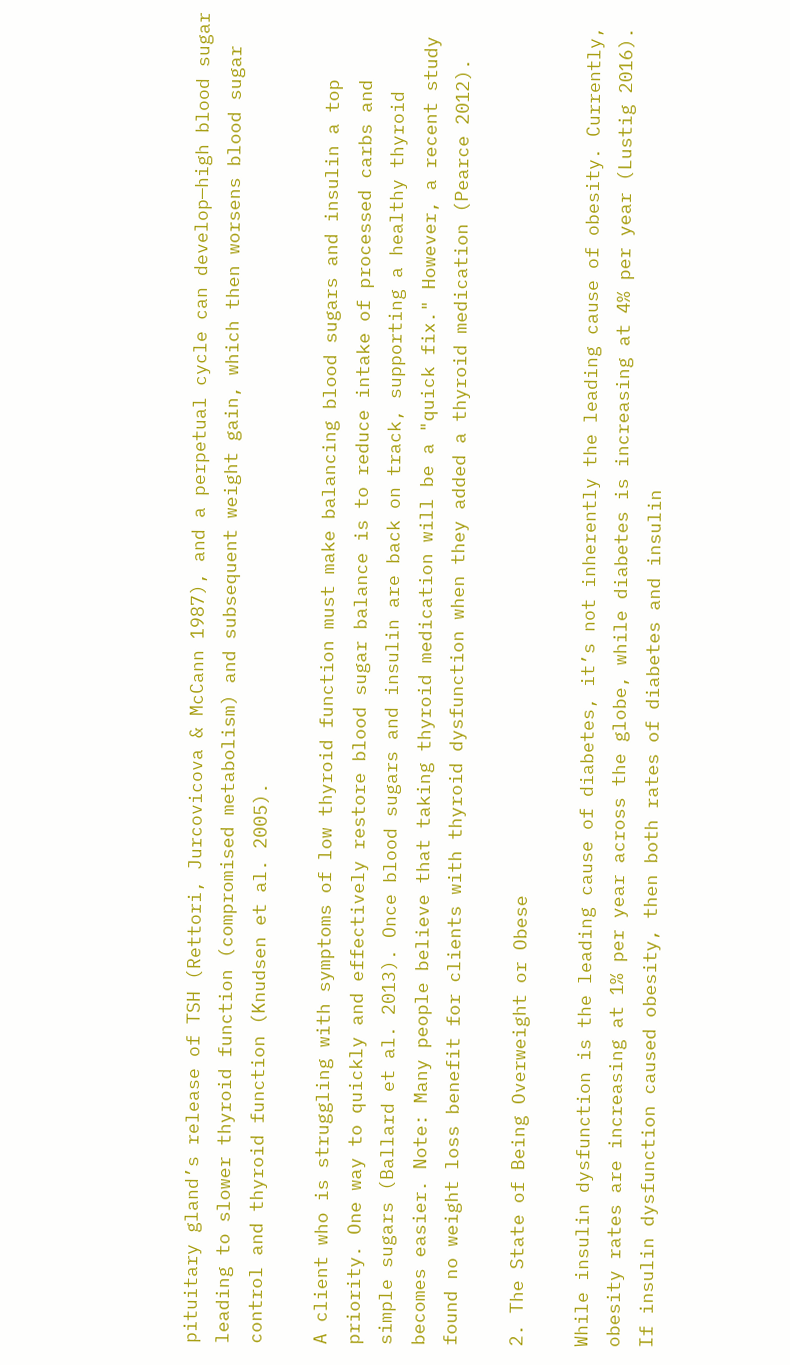pituitary gland’s release of TSH (Rettori, Jurcovicova & McCann 1987), and a perpetual cycle can develop—high blood sugar leading to slower thyroid function (compromised metabolism) and subsequent weight gain, which then worsens blood sugar control and thyroid function (Knudsen et al. 2005).

A client who is struggling with symptoms of low thyroid function must make balancing blood sugars and insulin a top priority. One way to quickly and effectively restore blood sugar balance is to reduce intake of processed carbs and simple sugars (Ballard et al. 2013). Once blood sugars and insulin are back on track, supporting a healthy thyroid becomes easier. Note: Many people believe that taking thyroid medication will be a "quick fix." However, a recent study found no weight loss benefit for clients with thyroid dysfunction when they added a thyroid medication (Pearce 2012).

2. The State of Being Overweight or Obese

While insulin dysfunction is the leading cause of diabetes, it’s not inherently the leading cause of obesity. Currently, obesity rates are increasing at 1% per year across the globe, while diabetes is increasing at 4% per year (Lustig 2016). If insulin dysfunction caused obesity, then both rates of diabetes and insulin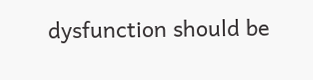dysfunction should be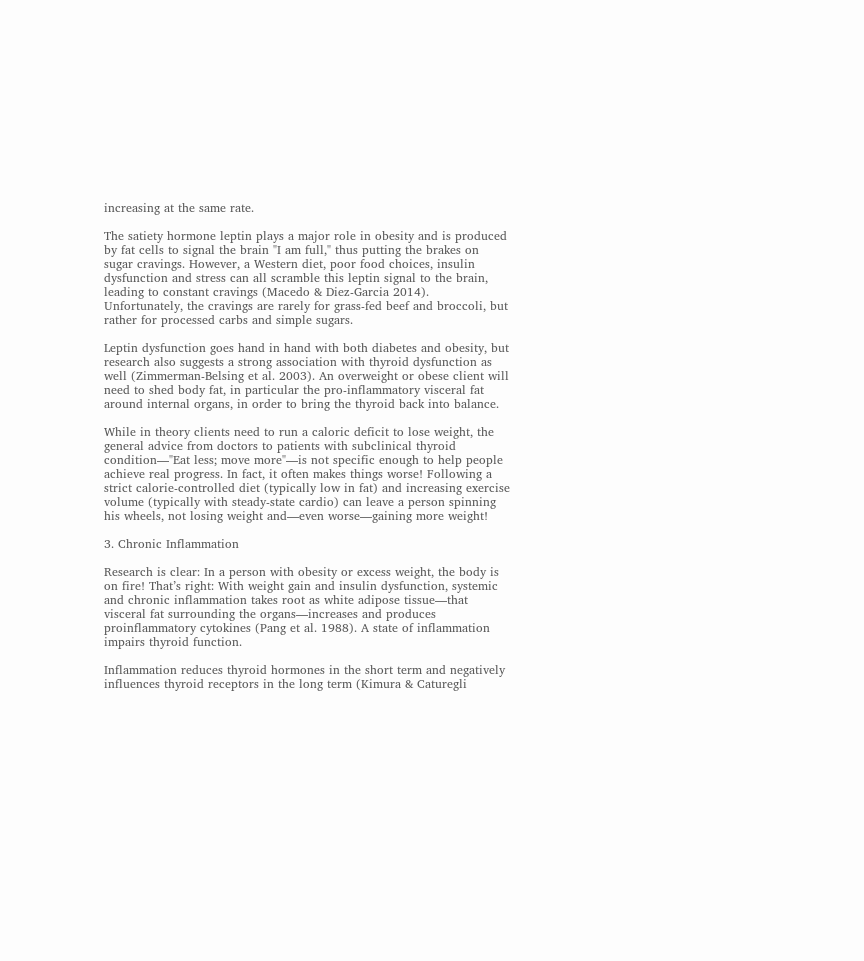increasing at the same rate.

The satiety hormone leptin plays a major role in obesity and is produced by fat cells to signal the brain "I am full," thus putting the brakes on sugar cravings. However, a Western diet, poor food choices, insulin dysfunction and stress can all scramble this leptin signal to the brain, leading to constant cravings (Macedo & Diez-Garcia 2014). Unfortunately, the cravings are rarely for grass-fed beef and broccoli, but rather for processed carbs and simple sugars.

Leptin dysfunction goes hand in hand with both diabetes and obesity, but research also suggests a strong association with thyroid dysfunction as well (Zimmerman-Belsing et al. 2003). An overweight or obese client will need to shed body fat, in particular the pro-inflammatory visceral fat around internal organs, in order to bring the thyroid back into balance.

While in theory clients need to run a caloric deficit to lose weight, the general advice from doctors to patients with subclinical thyroid condition—"Eat less; move more"—is not specific enough to help people achieve real progress. In fact, it often makes things worse! Following a strict calorie-controlled diet (typically low in fat) and increasing exercise volume (typically with steady-state cardio) can leave a person spinning his wheels, not losing weight and—even worse—gaining more weight!

3. Chronic Inflammation

Research is clear: In a person with obesity or excess weight, the body is on fire! That’s right: With weight gain and insulin dysfunction, systemic and chronic inflammation takes root as white adipose tissue—that visceral fat surrounding the organs—increases and produces proinflammatory cytokines (Pang et al. 1988). A state of inflammation impairs thyroid function.

Inflammation reduces thyroid hormones in the short term and negatively influences thyroid receptors in the long term (Kimura & Caturegli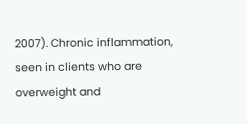2007). Chronic inflammation, seen in clients who are overweight and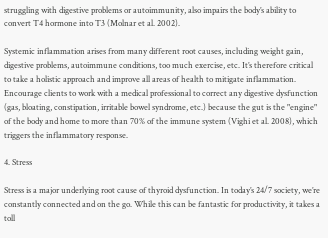struggling with digestive problems or autoimmunity, also impairs the body’s ability to convert T4 hormone into T3 (Molnar et al. 2002).

Systemic inflammation arises from many different root causes, including weight gain, digestive problems, autoimmune conditions, too much exercise, etc. It’s therefore critical to take a holistic approach and improve all areas of health to mitigate inflammation. Encourage clients to work with a medical professional to correct any digestive dysfunction (gas, bloating, constipation, irritable bowel syndrome, etc.) because the gut is the "engine" of the body and home to more than 70% of the immune system (Vighi et al. 2008), which triggers the inflammatory response.

4. Stress

Stress is a major underlying root cause of thyroid dysfunction. In today’s 24/7 society, we’re constantly connected and on the go. While this can be fantastic for productivity, it takes a toll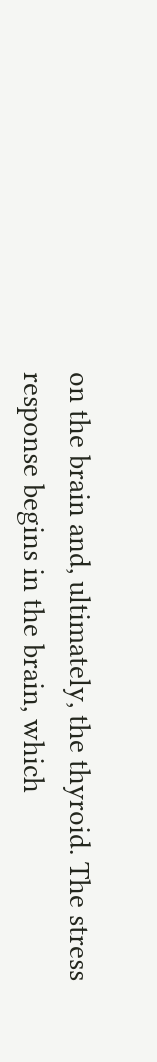on the brain and, ultimately, the thyroid. The stress response begins in the brain, which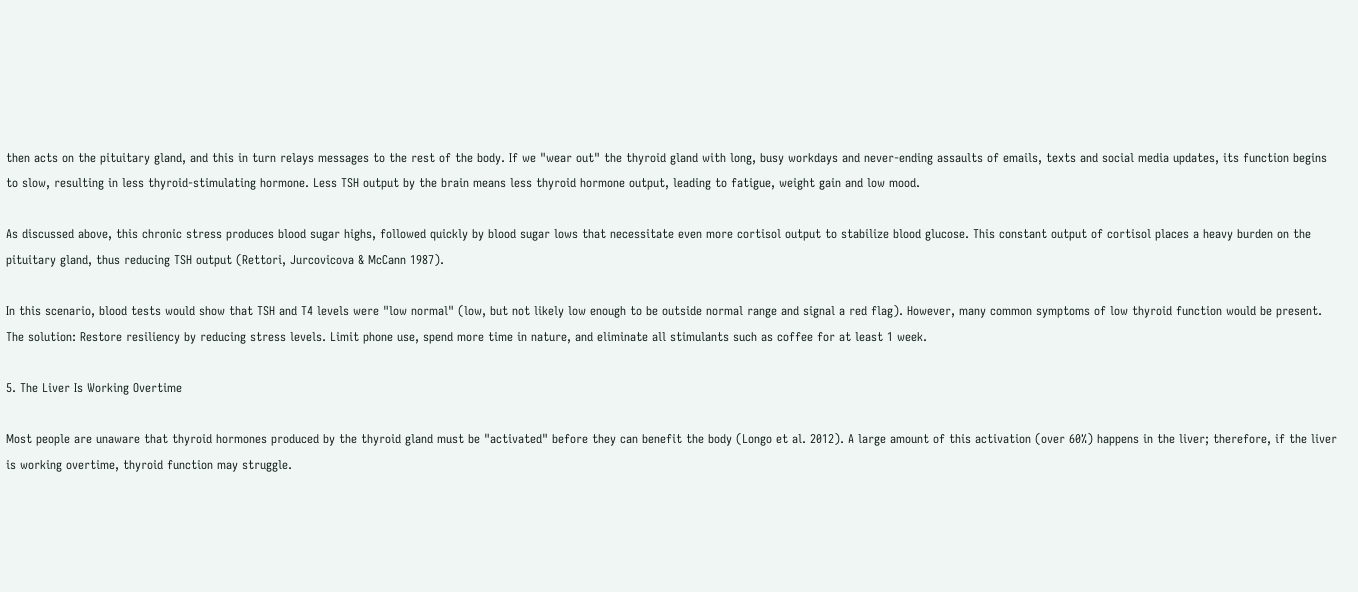then acts on the pituitary gland, and this in turn relays messages to the rest of the body. If we "wear out" the thyroid gland with long, busy workdays and never-ending assaults of emails, texts and social media updates, its function begins to slow, resulting in less thyroid-stimulating hormone. Less TSH output by the brain means less thyroid hormone output, leading to fatigue, weight gain and low mood.

As discussed above, this chronic stress produces blood sugar highs, followed quickly by blood sugar lows that necessitate even more cortisol output to stabilize blood glucose. This constant output of cortisol places a heavy burden on the pituitary gland, thus reducing TSH output (Rettori, Jurcovicova & McCann 1987).

In this scenario, blood tests would show that TSH and T4 levels were "low normal" (low, but not likely low enough to be outside normal range and signal a red flag). However, many common symptoms of low thyroid function would be present. The solution: Restore resiliency by reducing stress levels. Limit phone use, spend more time in nature, and eliminate all stimulants such as coffee for at least 1 week.

5. The Liver Is Working Overtime

Most people are unaware that thyroid hormones produced by the thyroid gland must be "activated" before they can benefit the body (Longo et al. 2012). A large amount of this activation (over 60%) happens in the liver; therefore, if the liver is working overtime, thyroid function may struggle.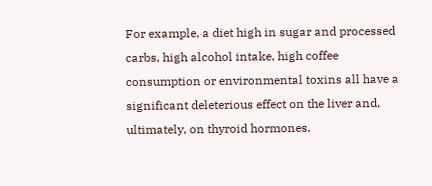For example, a diet high in sugar and processed carbs, high alcohol intake, high coffee consumption or environmental toxins all have a significant deleterious effect on the liver and, ultimately, on thyroid hormones.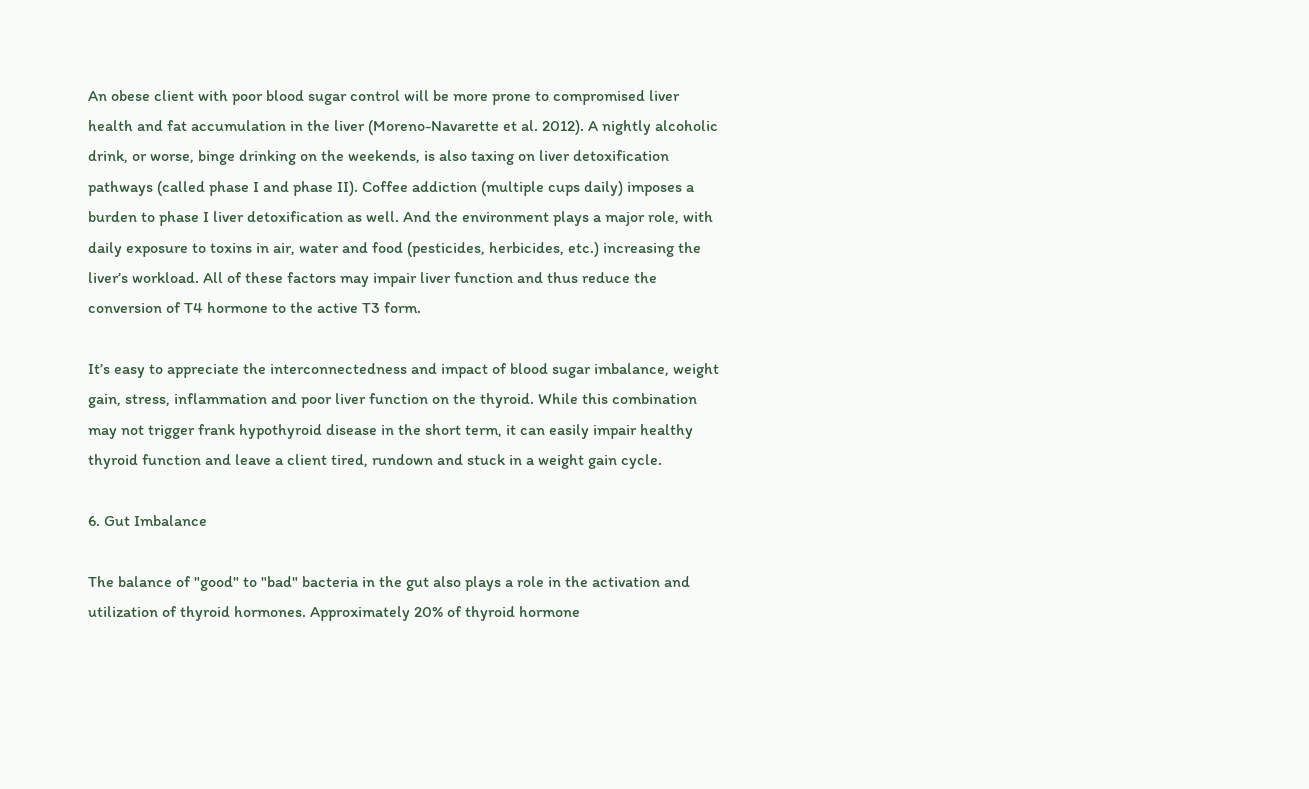An obese client with poor blood sugar control will be more prone to compromised liver health and fat accumulation in the liver (Moreno-Navarette et al. 2012). A nightly alcoholic drink, or worse, binge drinking on the weekends, is also taxing on liver detoxification pathways (called phase I and phase II). Coffee addiction (multiple cups daily) imposes a burden to phase I liver detoxification as well. And the environment plays a major role, with daily exposure to toxins in air, water and food (pesticides, herbicides, etc.) increasing the liver’s workload. All of these factors may impair liver function and thus reduce the conversion of T4 hormone to the active T3 form.

It’s easy to appreciate the interconnectedness and impact of blood sugar imbalance, weight gain, stress, inflammation and poor liver function on the thyroid. While this combination may not trigger frank hypothyroid disease in the short term, it can easily impair healthy thyroid function and leave a client tired, rundown and stuck in a weight gain cycle.

6. Gut Imbalance

The balance of "good" to "bad" bacteria in the gut also plays a role in the activation and utilization of thyroid hormones. Approximately 20% of thyroid hormone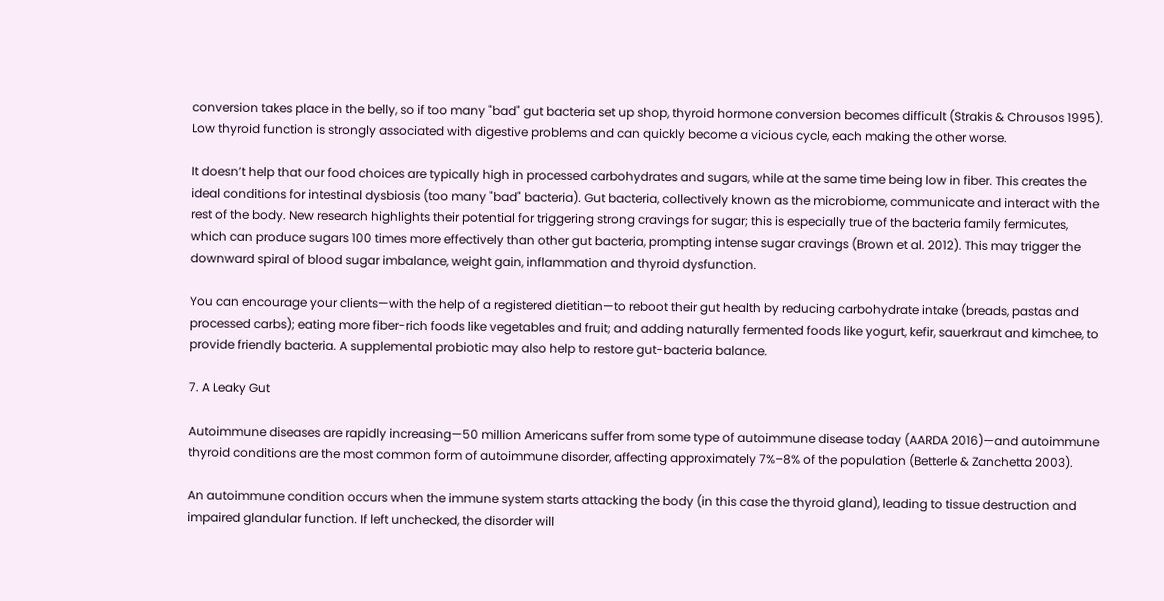conversion takes place in the belly, so if too many "bad" gut bacteria set up shop, thyroid hormone conversion becomes difficult (Strakis & Chrousos 1995). Low thyroid function is strongly associated with digestive problems and can quickly become a vicious cycle, each making the other worse.

It doesn’t help that our food choices are typically high in processed carbohydrates and sugars, while at the same time being low in fiber. This creates the ideal conditions for intestinal dysbiosis (too many "bad" bacteria). Gut bacteria, collectively known as the microbiome, communicate and interact with the rest of the body. New research highlights their potential for triggering strong cravings for sugar; this is especially true of the bacteria family fermicutes, which can produce sugars 100 times more effectively than other gut bacteria, prompting intense sugar cravings (Brown et al. 2012). This may trigger the downward spiral of blood sugar imbalance, weight gain, inflammation and thyroid dysfunction.

You can encourage your clients—with the help of a registered dietitian—to reboot their gut health by reducing carbohydrate intake (breads, pastas and processed carbs); eating more fiber-rich foods like vegetables and fruit; and adding naturally fermented foods like yogurt, kefir, sauerkraut and kimchee, to provide friendly bacteria. A supplemental probiotic may also help to restore gut-bacteria balance.

7. A Leaky Gut

Autoimmune diseases are rapidly increasing—50 million Americans suffer from some type of autoimmune disease today (AARDA 2016)—and autoimmune thyroid conditions are the most common form of autoimmune disorder, affecting approximately 7%–8% of the population (Betterle & Zanchetta 2003).

An autoimmune condition occurs when the immune system starts attacking the body (in this case the thyroid gland), leading to tissue destruction and impaired glandular function. If left unchecked, the disorder will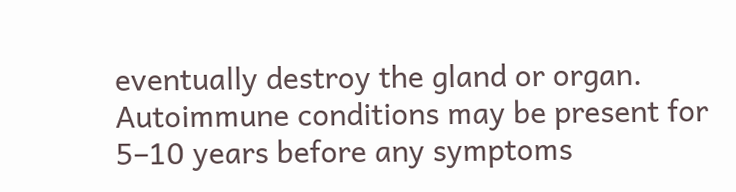eventually destroy the gland or organ. Autoimmune conditions may be present for 5–10 years before any symptoms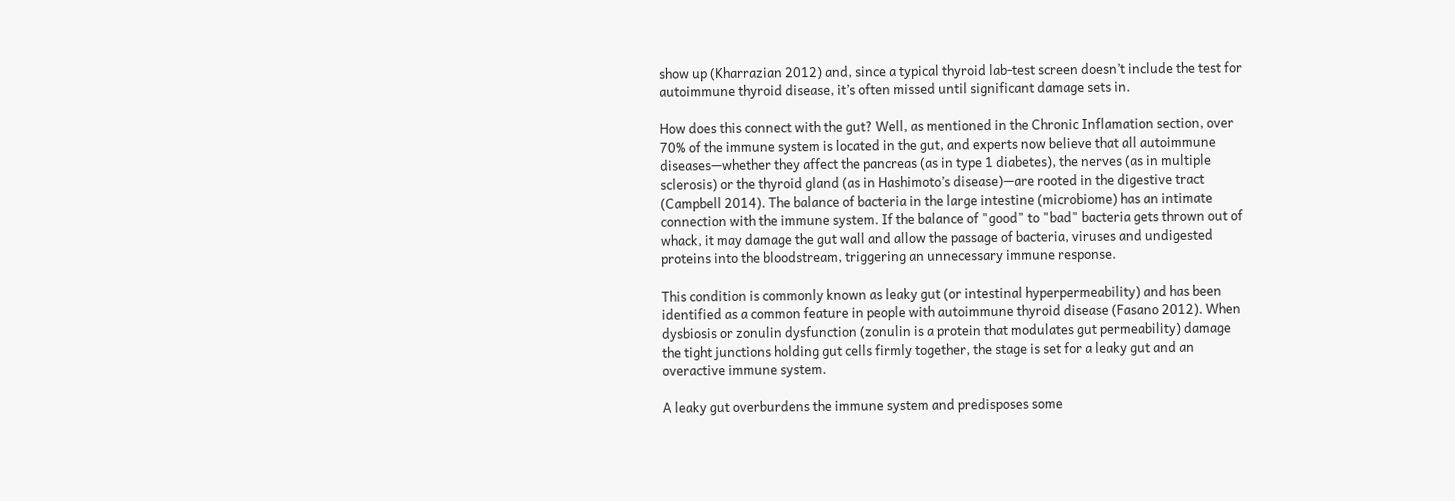show up (Kharrazian 2012) and, since a typical thyroid lab-test screen doesn’t include the test for autoimmune thyroid disease, it’s often missed until significant damage sets in.

How does this connect with the gut? Well, as mentioned in the Chronic Inflamation section, over 70% of the immune system is located in the gut, and experts now believe that all autoimmune diseases—whether they affect the pancreas (as in type 1 diabetes), the nerves (as in multiple sclerosis) or the thyroid gland (as in Hashimoto’s disease)—are rooted in the digestive tract (Campbell 2014). The balance of bacteria in the large intestine (microbiome) has an intimate connection with the immune system. If the balance of "good" to "bad" bacteria gets thrown out of whack, it may damage the gut wall and allow the passage of bacteria, viruses and undigested proteins into the bloodstream, triggering an unnecessary immune response.

This condition is commonly known as leaky gut (or intestinal hyperpermeability) and has been identified as a common feature in people with autoimmune thyroid disease (Fasano 2012). When dysbiosis or zonulin dysfunction (zonulin is a protein that modulates gut permeability) damage the tight junctions holding gut cells firmly together, the stage is set for a leaky gut and an overactive immune system.

A leaky gut overburdens the immune system and predisposes some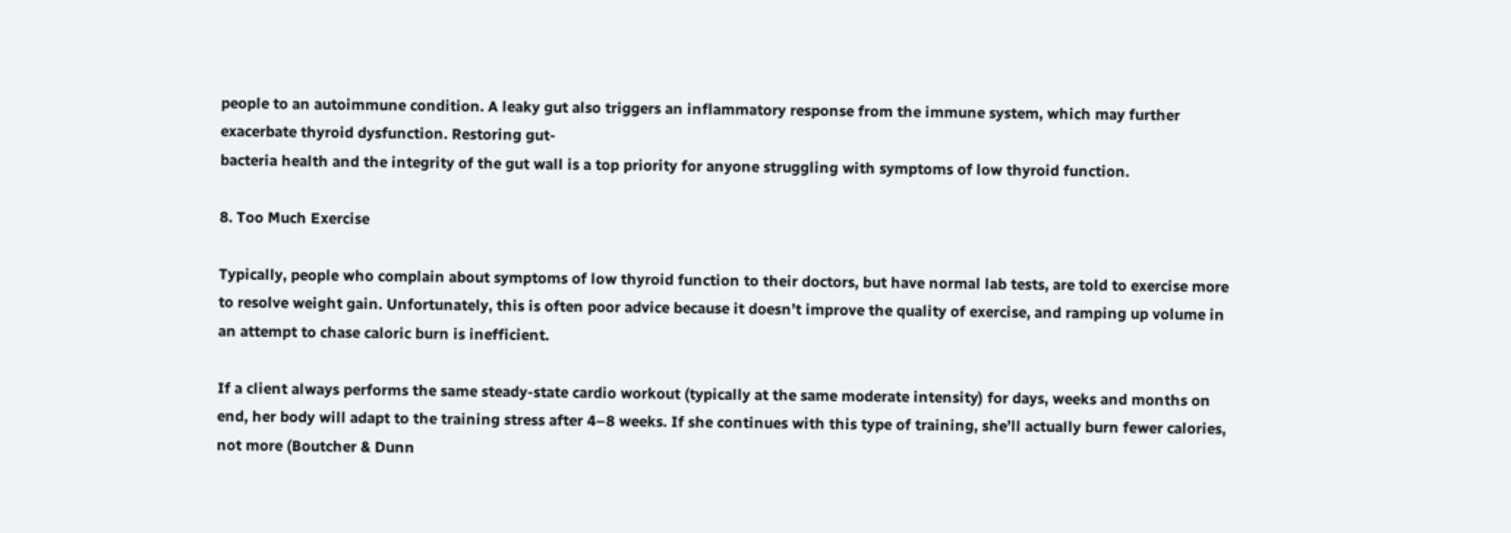people to an autoimmune condition. A leaky gut also triggers an inflammatory response from the immune system, which may further exacerbate thyroid dysfunction. Restoring gut-
bacteria health and the integrity of the gut wall is a top priority for anyone struggling with symptoms of low thyroid function.

8. Too Much Exercise

Typically, people who complain about symptoms of low thyroid function to their doctors, but have normal lab tests, are told to exercise more to resolve weight gain. Unfortunately, this is often poor advice because it doesn’t improve the quality of exercise, and ramping up volume in an attempt to chase caloric burn is inefficient.

If a client always performs the same steady-state cardio workout (typically at the same moderate intensity) for days, weeks and months on end, her body will adapt to the training stress after 4–8 weeks. If she continues with this type of training, she’ll actually burn fewer calories, not more (Boutcher & Dunn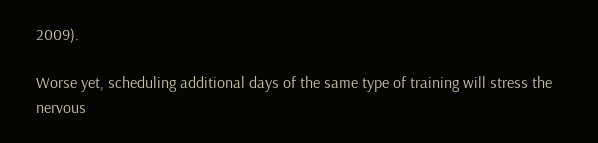2009).

Worse yet, scheduling additional days of the same type of training will stress the nervous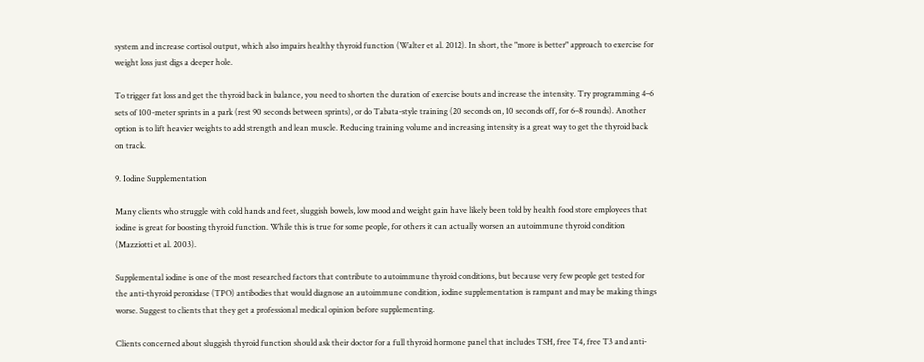system and increase cortisol output, which also impairs healthy thyroid function (Walter et al. 2012). In short, the "more is better" approach to exercise for weight loss just digs a deeper hole.

To trigger fat loss and get the thyroid back in balance, you need to shorten the duration of exercise bouts and increase the intensity. Try programming 4–6 sets of 100-meter sprints in a park (rest 90 seconds between sprints), or do Tabata-style training (20 seconds on, 10 seconds off, for 6–8 rounds). Another option is to lift heavier weights to add strength and lean muscle. Reducing training volume and increasing intensity is a great way to get the thyroid back on track.

9. Iodine Supplementation

Many clients who struggle with cold hands and feet, sluggish bowels, low mood and weight gain have likely been told by health food store employees that iodine is great for boosting thyroid function. While this is true for some people, for others it can actually worsen an autoimmune thyroid condition (Mazziotti et al. 2003).

Supplemental iodine is one of the most researched factors that contribute to autoimmune thyroid conditions, but because very few people get tested for the anti-thyroid peroxidase (TPO) antibodies that would diagnose an autoimmune condition, iodine supplementation is rampant and may be making things worse. Suggest to clients that they get a professional medical opinion before supplementing.

Clients concerned about sluggish thyroid function should ask their doctor for a full thyroid hormone panel that includes TSH, free T4, free T3 and anti-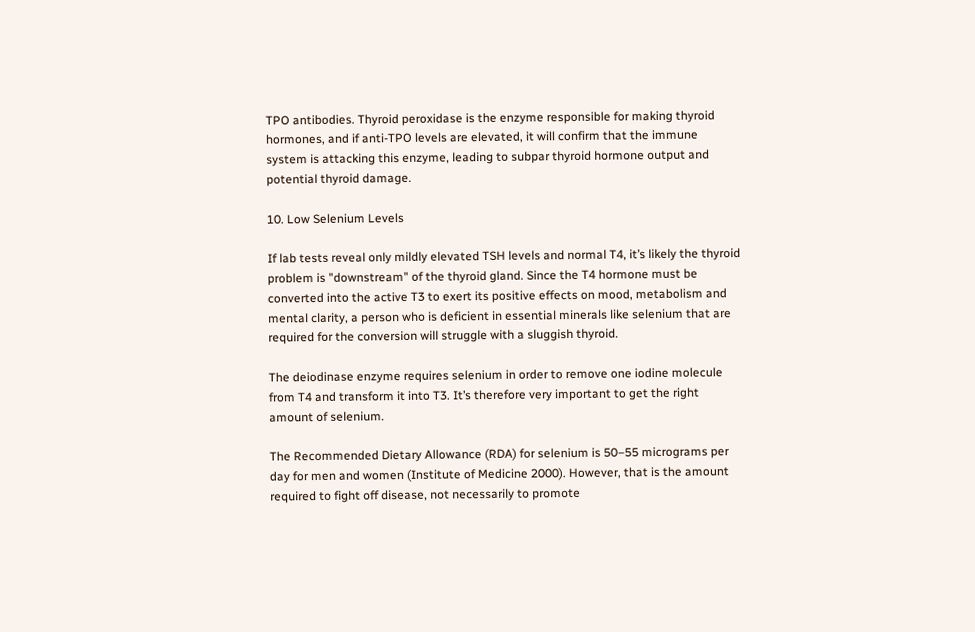TPO antibodies. Thyroid peroxidase is the enzyme responsible for making thyroid hormones, and if anti-TPO levels are elevated, it will confirm that the immune system is attacking this enzyme, leading to subpar thyroid hormone output and potential thyroid damage.

10. Low Selenium Levels

If lab tests reveal only mildly elevated TSH levels and normal T4, it’s likely the thyroid problem is "downstream" of the thyroid gland. Since the T4 hormone must be converted into the active T3 to exert its positive effects on mood, metabolism and mental clarity, a person who is deficient in essential minerals like selenium that are required for the conversion will struggle with a sluggish thyroid.

The deiodinase enzyme requires selenium in order to remove one iodine molecule from T4 and transform it into T3. It’s therefore very important to get the right amount of selenium.

The Recommended Dietary Allowance (RDA) for selenium is 50–55 micrograms per day for men and women (Institute of Medicine 2000). However, that is the amount required to fight off disease, not necessarily to promote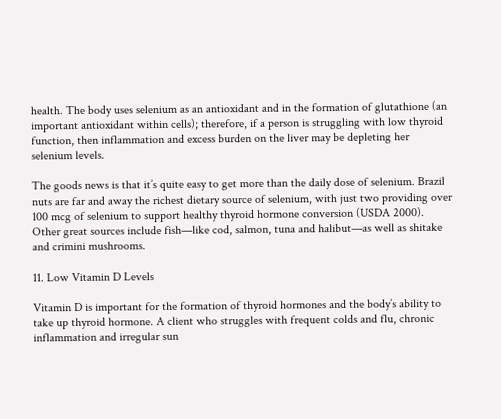health. The body uses selenium as an antioxidant and in the formation of glutathione (an important antioxidant within cells); therefore, if a person is struggling with low thyroid function, then inflammation and excess burden on the liver may be depleting her selenium levels.

The goods news is that it’s quite easy to get more than the daily dose of selenium. Brazil nuts are far and away the richest dietary source of selenium, with just two providing over 100 mcg of selenium to support healthy thyroid hormone conversion (USDA 2000). Other great sources include fish—like cod, salmon, tuna and halibut—as well as shitake and crimini mushrooms.

11. Low Vitamin D Levels

Vitamin D is important for the formation of thyroid hormones and the body’s ability to take up thyroid hormone. A client who struggles with frequent colds and flu, chronic inflammation and irregular sun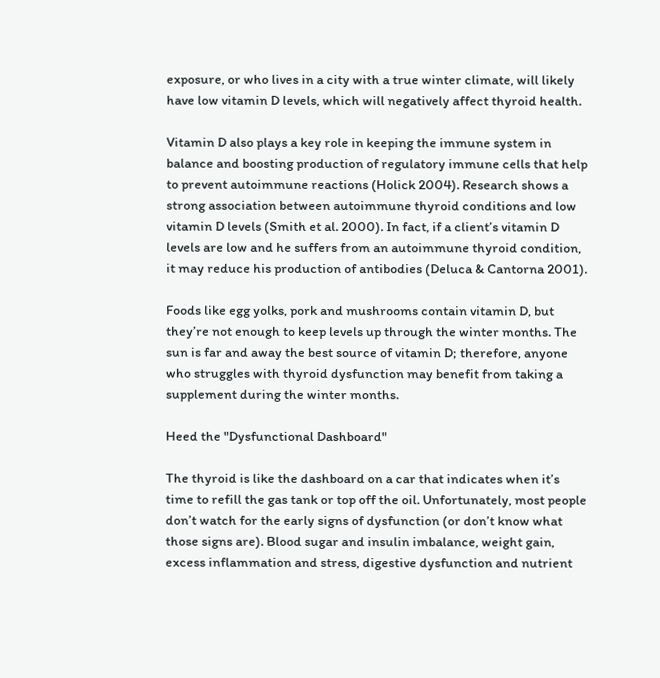exposure, or who lives in a city with a true winter climate, will likely have low vitamin D levels, which will negatively affect thyroid health.

Vitamin D also plays a key role in keeping the immune system in balance and boosting production of regulatory immune cells that help to prevent autoimmune reactions (Holick 2004). Research shows a strong association between autoimmune thyroid conditions and low vitamin D levels (Smith et al. 2000). In fact, if a client’s vitamin D levels are low and he suffers from an autoimmune thyroid condition, it may reduce his production of antibodies (Deluca & Cantorna 2001).

Foods like egg yolks, pork and mushrooms contain vitamin D, but they’re not enough to keep levels up through the winter months. The sun is far and away the best source of vitamin D; therefore, anyone who struggles with thyroid dysfunction may benefit from taking a supplement during the winter months.

Heed the "Dysfunctional Dashboard"

The thyroid is like the dashboard on a car that indicates when it’s time to refill the gas tank or top off the oil. Unfortunately, most people don’t watch for the early signs of dysfunction (or don’t know what those signs are). Blood sugar and insulin imbalance, weight gain, excess inflammation and stress, digestive dysfunction and nutrient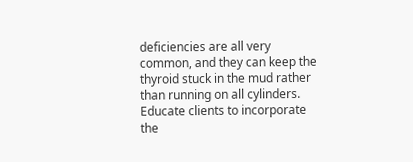deficiencies are all very common, and they can keep the thyroid stuck in the mud rather than running on all cylinders. Educate clients to incorporate the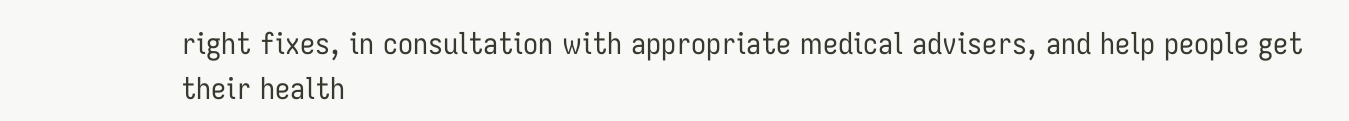right fixes, in consultation with appropriate medical advisers, and help people get their health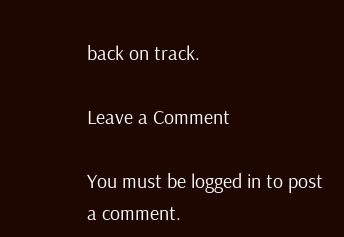back on track.

Leave a Comment

You must be logged in to post a comment.